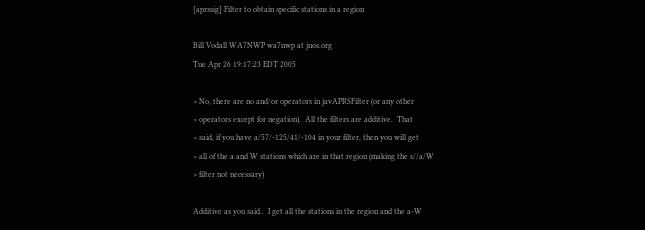[aprssig] Filter to obtain specific stations in a region

Bill Vodall WA7NWP wa7nwp at jnos.org
Tue Apr 26 19:17:23 EDT 2005

> No, there are no and/or operators in javAPRSFilter (or any other
> operators except for negation).  All the filters are additive.  That
> said, if you have a/57/-125/41/-104 in your filter, then you will get
> all of the a and W stations which are in that region (making the s//a/W
> filter not necessary)

Additive as you said..  I get all the stations in the region and the a-W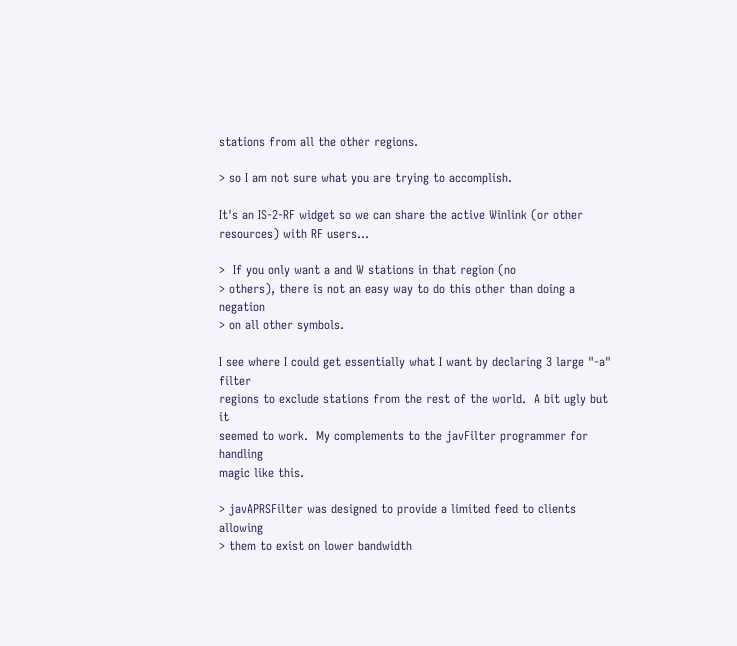stations from all the other regions.

> so I am not sure what you are trying to accomplish.

It's an IS-2-RF widget so we can share the active Winlink (or other
resources) with RF users...

>  If you only want a and W stations in that region (no
> others), there is not an easy way to do this other than doing a negation
> on all other symbols.

I see where I could get essentially what I want by declaring 3 large "-a" filter
regions to exclude stations from the rest of the world.  A bit ugly but it
seemed to work.  My complements to the javFilter programmer for handling
magic like this.

> javAPRSFilter was designed to provide a limited feed to clients allowing
> them to exist on lower bandwidth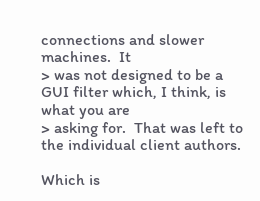connections and slower machines.  It
> was not designed to be a GUI filter which, I think, is what you are
> asking for.  That was left to the individual client authors.

Which is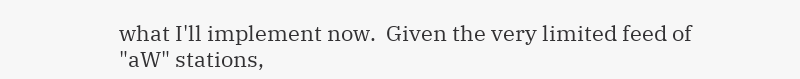what I'll implement now.  Given the very limited feed of "aW" stations,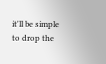it'll be simple to drop the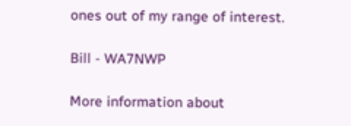ones out of my range of interest.

Bill - WA7NWP

More information about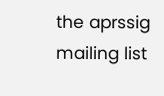the aprssig mailing list